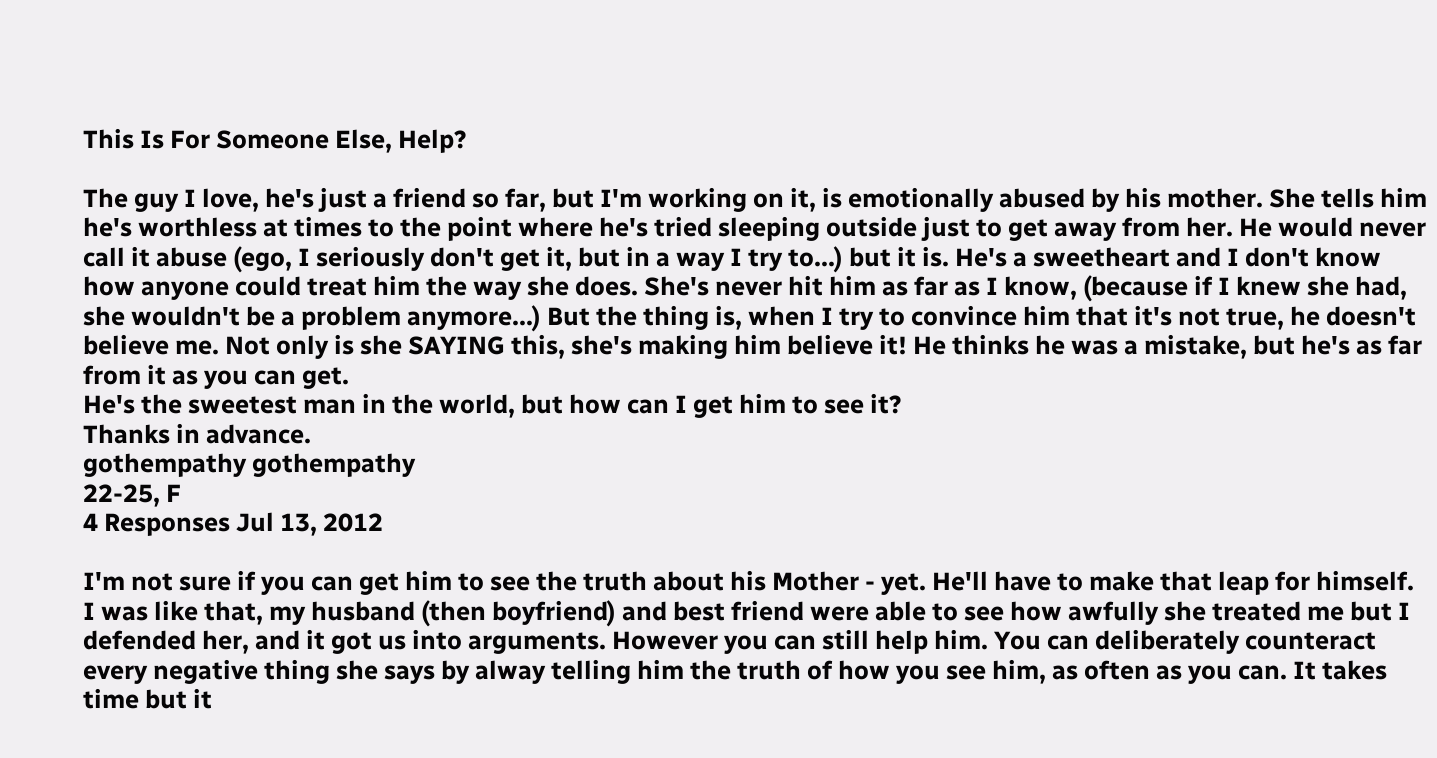This Is For Someone Else, Help?

The guy I love, he's just a friend so far, but I'm working on it, is emotionally abused by his mother. She tells him he's worthless at times to the point where he's tried sleeping outside just to get away from her. He would never call it abuse (ego, I seriously don't get it, but in a way I try to...) but it is. He's a sweetheart and I don't know how anyone could treat him the way she does. She's never hit him as far as I know, (because if I knew she had, she wouldn't be a problem anymore...) But the thing is, when I try to convince him that it's not true, he doesn't believe me. Not only is she SAYING this, she's making him believe it! He thinks he was a mistake, but he's as far from it as you can get.
He's the sweetest man in the world, but how can I get him to see it?
Thanks in advance.
gothempathy gothempathy
22-25, F
4 Responses Jul 13, 2012

I'm not sure if you can get him to see the truth about his Mother - yet. He'll have to make that leap for himself. I was like that, my husband (then boyfriend) and best friend were able to see how awfully she treated me but I defended her, and it got us into arguments. However you can still help him. You can deliberately counteract every negative thing she says by alway telling him the truth of how you see him, as often as you can. It takes time but it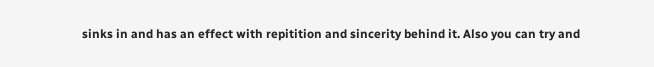sinks in and has an effect with repitition and sincerity behind it. Also you can try and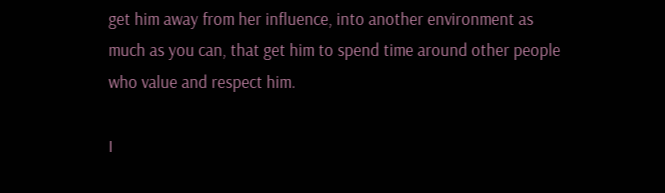get him away from her influence, into another environment as much as you can, that get him to spend time around other people who value and respect him.

I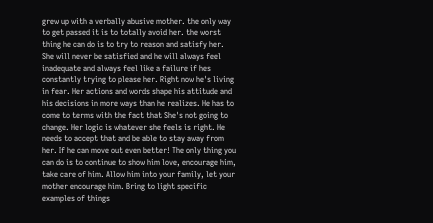grew up with a verbally abusive mother. the only way to get passed it is to totally avoid her. the worst thing he can do is to try to reason and satisfy her. She will never be satisfied and he will always feel inadequate and always feel like a failure if hes constantly trying to please her. Right now he's living in fear. Her actions and words shape his attitude and his decisions in more ways than he realizes. He has to come to terms with the fact that She's not going to change. Her logic is whatever she feels is right. He needs to accept that and be able to stay away from her. If he can move out even better! The only thing you can do is to continue to show him love, encourage him, take care of him. Allow him into your family, let your mother encourage him. Bring to light specific examples of things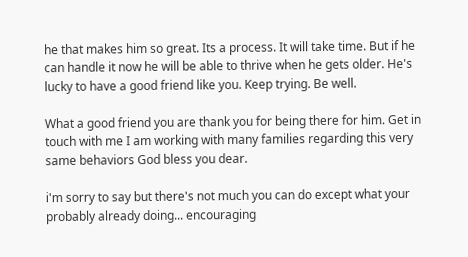he that makes him so great. Its a process. It will take time. But if he can handle it now he will be able to thrive when he gets older. He's lucky to have a good friend like you. Keep trying. Be well.

What a good friend you are thank you for being there for him. Get in touch with me I am working with many families regarding this very same behaviors God bless you dear.

i'm sorry to say but there's not much you can do except what your probably already doing... encouraging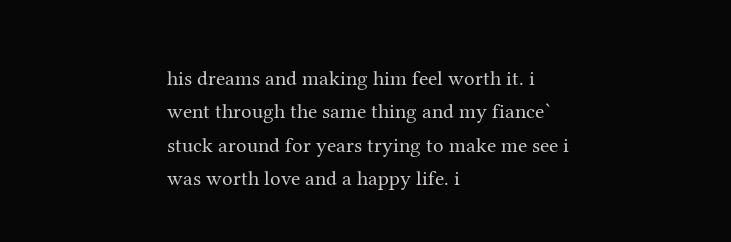his dreams and making him feel worth it. i went through the same thing and my fiance` stuck around for years trying to make me see i was worth love and a happy life. i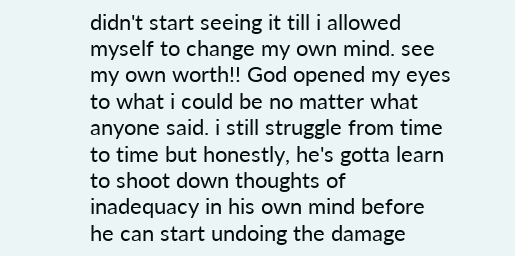didn't start seeing it till i allowed myself to change my own mind. see my own worth!! God opened my eyes to what i could be no matter what anyone said. i still struggle from time to time but honestly, he's gotta learn to shoot down thoughts of inadequacy in his own mind before he can start undoing the damage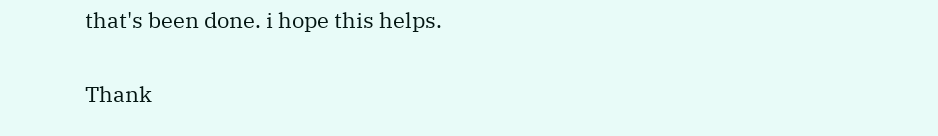that's been done. i hope this helps.

Thank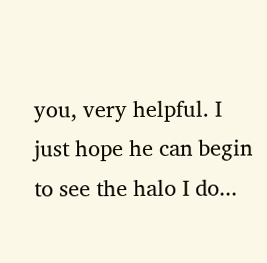you, very helpful. I just hope he can begin to see the halo I do...